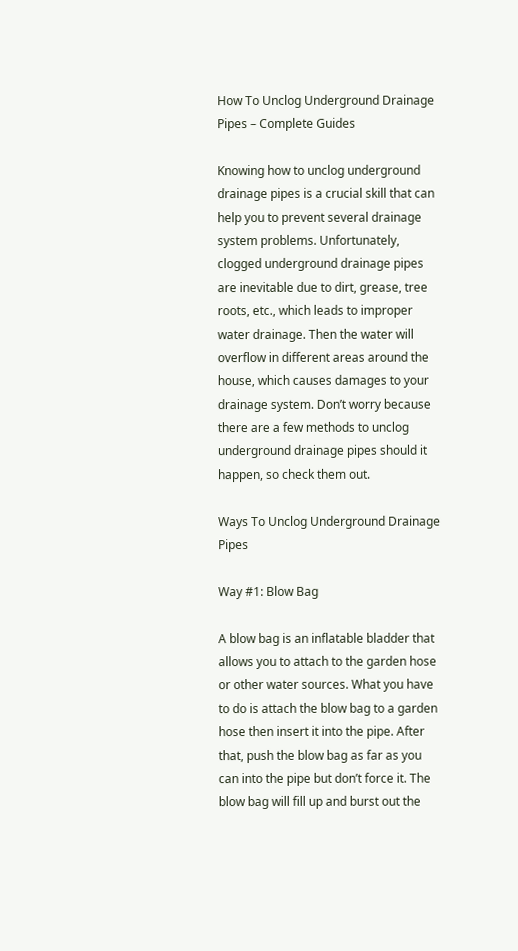How To Unclog Underground Drainage Pipes – Complete Guides

Knowing how to unclog underground drainage pipes is a crucial skill that can help you to prevent several drainage system problems. Unfortunately, clogged underground drainage pipes are inevitable due to dirt, grease, tree roots, etc., which leads to improper water drainage. Then the water will overflow in different areas around the house, which causes damages to your drainage system. Don’t worry because there are a few methods to unclog underground drainage pipes should it happen, so check them out.

Ways To Unclog Underground Drainage Pipes

Way #1: Blow Bag

A blow bag is an inflatable bladder that allows you to attach to the garden hose or other water sources. What you have to do is attach the blow bag to a garden hose then insert it into the pipe. After that, push the blow bag as far as you can into the pipe but don’t force it. The blow bag will fill up and burst out the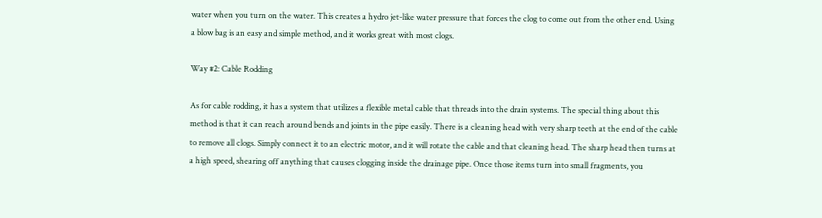water when you turn on the water. This creates a hydro jet-like water pressure that forces the clog to come out from the other end. Using a blow bag is an easy and simple method, and it works great with most clogs.

Way #2: Cable Rodding

As for cable rodding, it has a system that utilizes a flexible metal cable that threads into the drain systems. The special thing about this method is that it can reach around bends and joints in the pipe easily. There is a cleaning head with very sharp teeth at the end of the cable to remove all clogs. Simply connect it to an electric motor, and it will rotate the cable and that cleaning head. The sharp head then turns at a high speed, shearing off anything that causes clogging inside the drainage pipe. Once those items turn into small fragments, you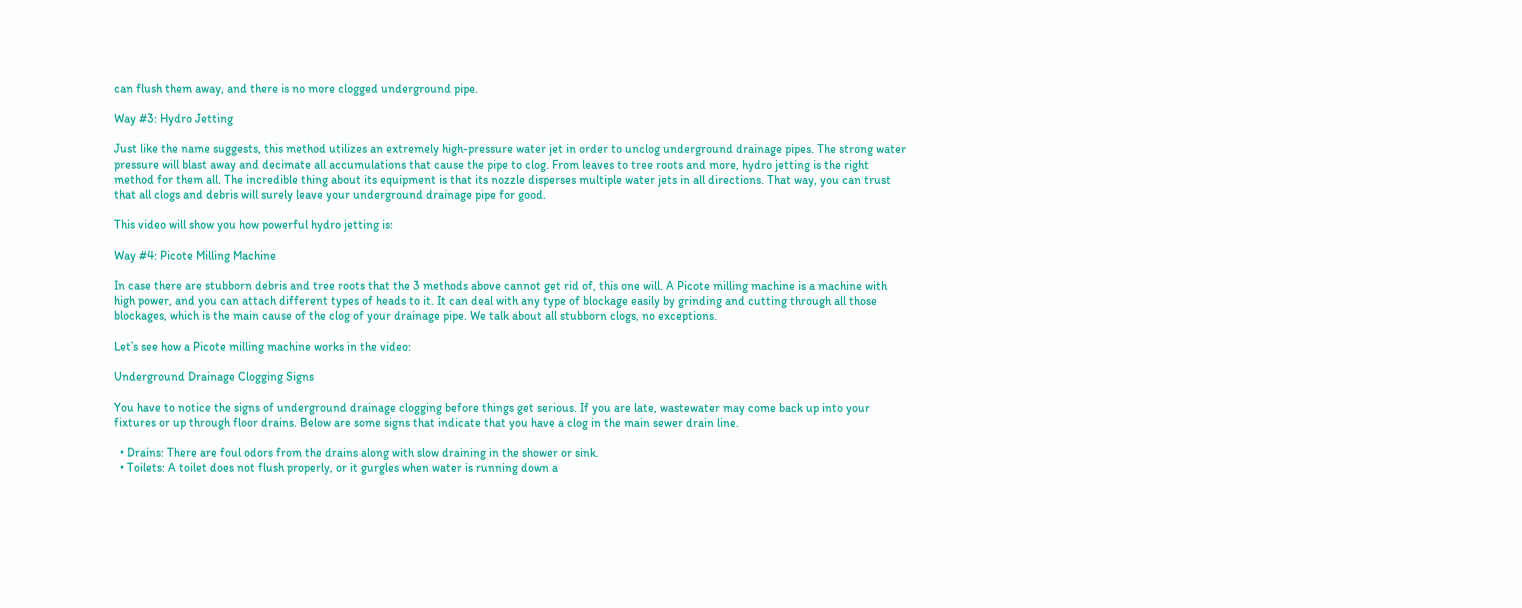can flush them away, and there is no more clogged underground pipe.

Way #3: Hydro Jetting

Just like the name suggests, this method utilizes an extremely high-pressure water jet in order to unclog underground drainage pipes. The strong water pressure will blast away and decimate all accumulations that cause the pipe to clog. From leaves to tree roots and more, hydro jetting is the right method for them all. The incredible thing about its equipment is that its nozzle disperses multiple water jets in all directions. That way, you can trust that all clogs and debris will surely leave your underground drainage pipe for good.

This video will show you how powerful hydro jetting is:

Way #4: Picote Milling Machine

In case there are stubborn debris and tree roots that the 3 methods above cannot get rid of, this one will. A Picote milling machine is a machine with high power, and you can attach different types of heads to it. It can deal with any type of blockage easily by grinding and cutting through all those blockages, which is the main cause of the clog of your drainage pipe. We talk about all stubborn clogs, no exceptions.

Let’s see how a Picote milling machine works in the video:

Underground Drainage Clogging Signs

You have to notice the signs of underground drainage clogging before things get serious. If you are late, wastewater may come back up into your fixtures or up through floor drains. Below are some signs that indicate that you have a clog in the main sewer drain line.

  • Drains: There are foul odors from the drains along with slow draining in the shower or sink.
  • Toilets: A toilet does not flush properly, or it gurgles when water is running down a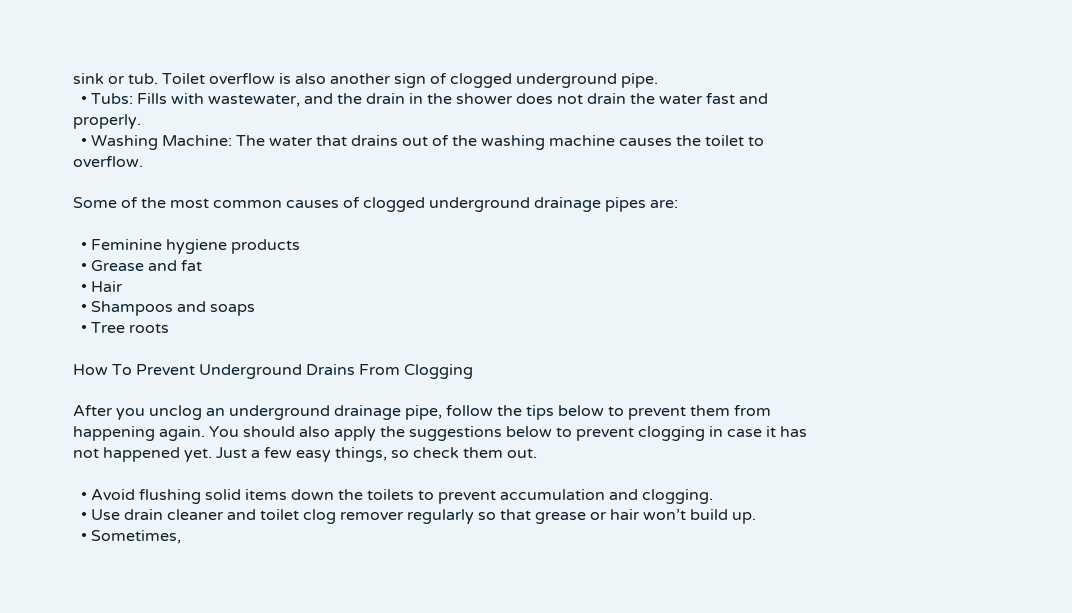sink or tub. Toilet overflow is also another sign of clogged underground pipe.
  • Tubs: Fills with wastewater, and the drain in the shower does not drain the water fast and properly.
  • Washing Machine: The water that drains out of the washing machine causes the toilet to overflow.

Some of the most common causes of clogged underground drainage pipes are:

  • Feminine hygiene products
  • Grease and fat
  • Hair
  • Shampoos and soaps
  • Tree roots

How To Prevent Underground Drains From Clogging

After you unclog an underground drainage pipe, follow the tips below to prevent them from happening again. You should also apply the suggestions below to prevent clogging in case it has not happened yet. Just a few easy things, so check them out.

  • Avoid flushing solid items down the toilets to prevent accumulation and clogging.
  • Use drain cleaner and toilet clog remover regularly so that grease or hair won’t build up.
  • Sometimes,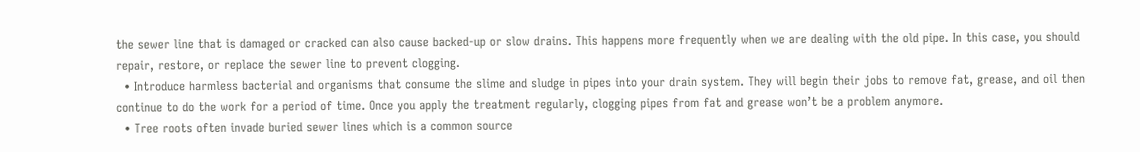the sewer line that is damaged or cracked can also cause backed-up or slow drains. This happens more frequently when we are dealing with the old pipe. In this case, you should repair, restore, or replace the sewer line to prevent clogging.
  • Introduce harmless bacterial and organisms that consume the slime and sludge in pipes into your drain system. They will begin their jobs to remove fat, grease, and oil then continue to do the work for a period of time. Once you apply the treatment regularly, clogging pipes from fat and grease won’t be a problem anymore.
  • Tree roots often invade buried sewer lines which is a common source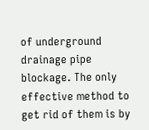of underground drainage pipe blockage. The only effective method to get rid of them is by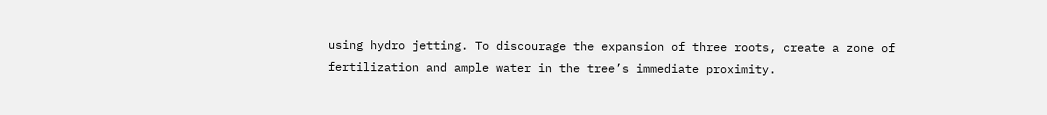using hydro jetting. To discourage the expansion of three roots, create a zone of fertilization and ample water in the tree’s immediate proximity.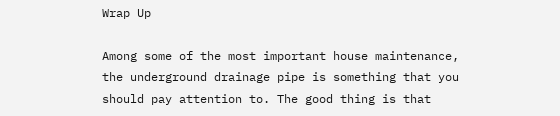Wrap Up

Among some of the most important house maintenance, the underground drainage pipe is something that you should pay attention to. The good thing is that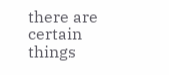there are certain things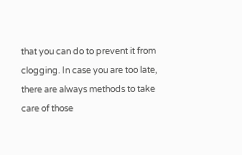that you can do to prevent it from clogging. In case you are too late, there are always methods to take care of those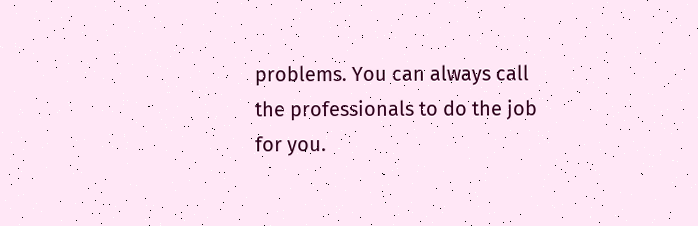problems. You can always call the professionals to do the job for you.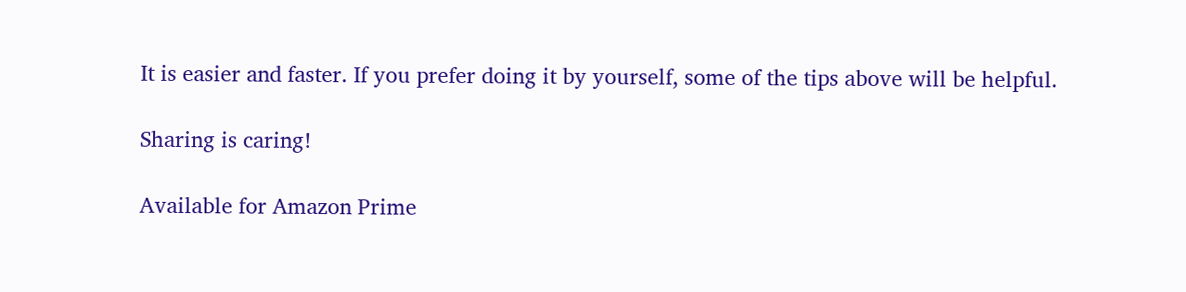It is easier and faster. If you prefer doing it by yourself, some of the tips above will be helpful.

Sharing is caring!

Available for Amazon Prime